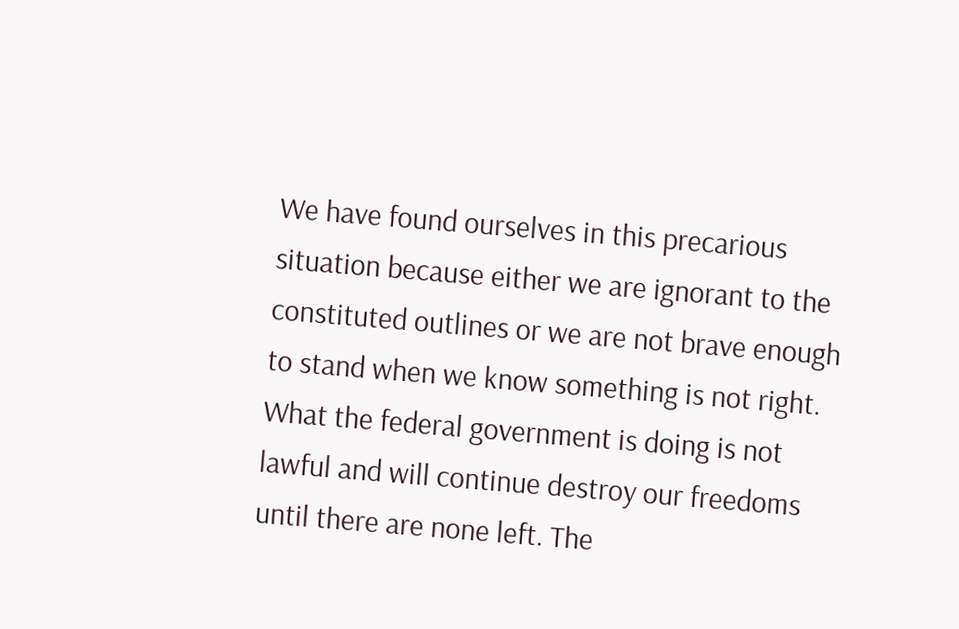We have found ourselves in this precarious situation because either we are ignorant to the constituted outlines or we are not brave enough to stand when we know something is not right. What the federal government is doing is not lawful and will continue destroy our freedoms until there are none left. The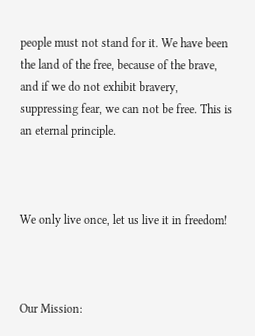people must not stand for it. We have been the land of the free, because of the brave, and if we do not exhibit bravery, suppressing fear, we can not be free. This is an eternal principle.



We only live once, let us live it in freedom!



Our Mission: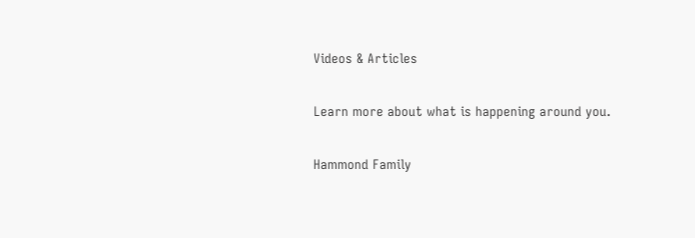Videos & Articles

Learn more about what is happening around you.

Hammond Family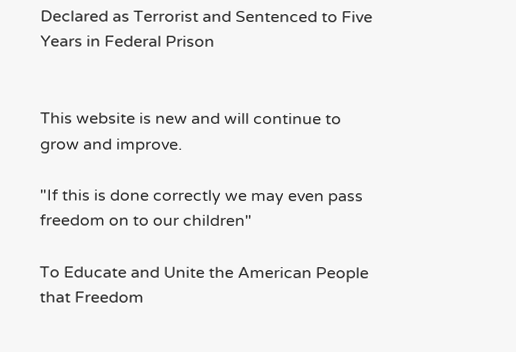Declared as Terrorist and Sentenced to Five Years in Federal Prison


This website is new and will continue to grow and improve.

"If this is done correctly we may even pass freedom on to our children"

To Educate and Unite the American People that Freedom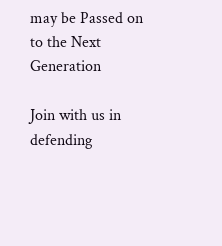may be Passed on to the Next Generation

Join with us in defending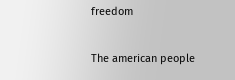freedom

The american people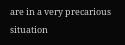are in a very precarious situation